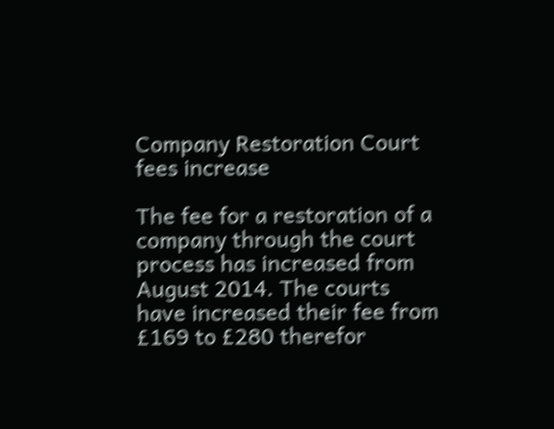Company Restoration Court fees increase

The fee for a restoration of a company through the court process has increased from August 2014. The courts have increased their fee from £169 to £280 therefor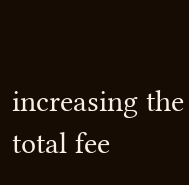increasing the total fee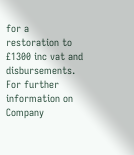for a restoration to £1300 inc vat and disbursements. For further information on Company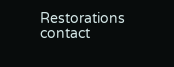Restorations contact